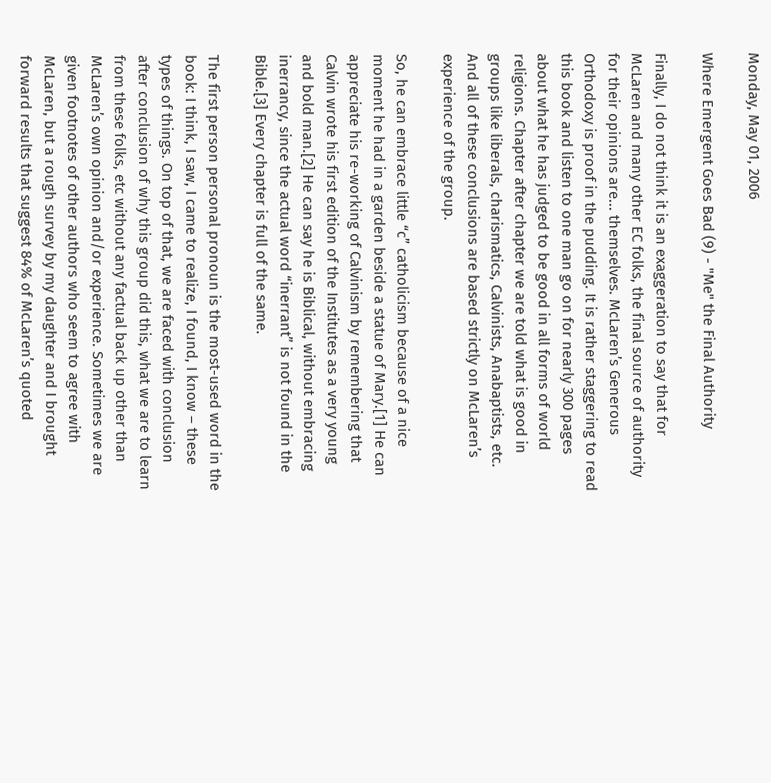Monday, May 01, 2006

Where Emergent Goes Bad (9) - "Me" the Final Authority

Finally, I do not think it is an exaggeration to say that for McLaren and many other EC folks, the final source of authority for their opinions are... themselves. McLaren’s Generous Orthodoxy is proof in the pudding. It is rather staggering to read this book and listen to one man go on for nearly 300 pages about what he has judged to be good in all forms of world religions. Chapter after chapter we are told what is good in groups like liberals, charismatics, Calvinists, Anabaptists, etc. And all of these conclusions are based strictly on McLaren’s experience of the group.

So, he can embrace little “c” catholicism because of a nice moment he had in a garden beside a statue of Mary.[1] He can appreciate his re-working of Calvinism by remembering that Calvin wrote his first edition of the Institutes as a very young and bold man.[2] He can say he is Biblical, without embracing inerrancy, since the actual word “inerrant” is not found in the Bible.[3] Every chapter is full of the same.

The first person personal pronoun is the most-used word in the book: I think, I saw, I came to realize, I found, I know – these types of things. On top of that, we are faced with conclusion after conclusion of why this group did this, what we are to learn from these folks, etc without any factual back up other than McLaren’s own opinion and/or experience. Sometimes we are given footnotes of other authors who seem to agree with McLaren, but a rough survey by my daughter and I brought forward results that suggest 84% of McLaren’s quoted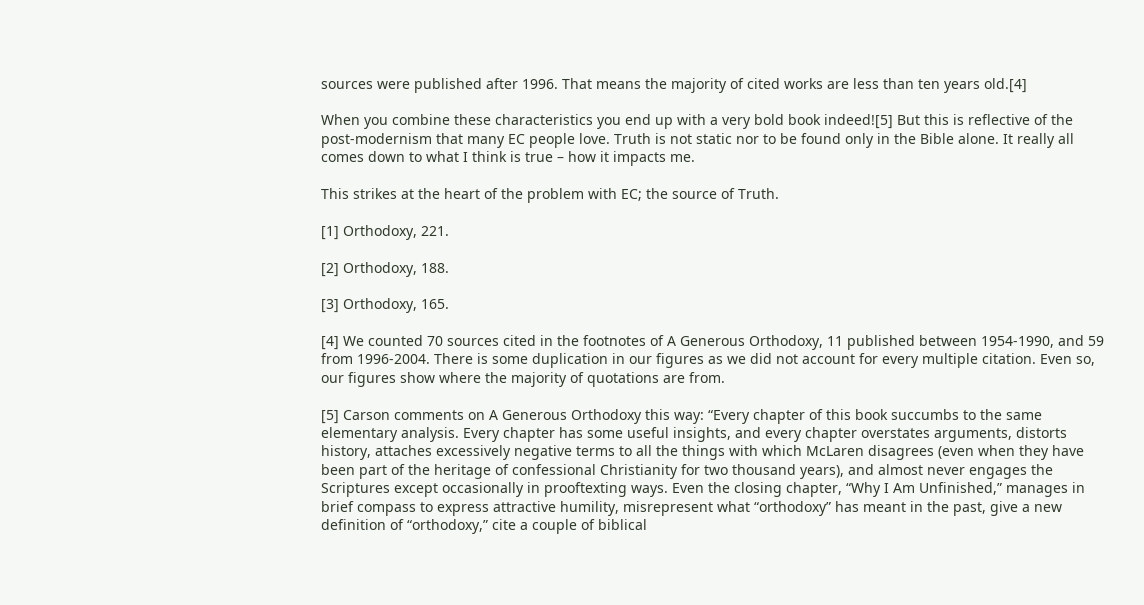sources were published after 1996. That means the majority of cited works are less than ten years old.[4]

When you combine these characteristics you end up with a very bold book indeed![5] But this is reflective of the post-modernism that many EC people love. Truth is not static nor to be found only in the Bible alone. It really all comes down to what I think is true – how it impacts me.

This strikes at the heart of the problem with EC; the source of Truth.

[1] Orthodoxy, 221.

[2] Orthodoxy, 188.

[3] Orthodoxy, 165.

[4] We counted 70 sources cited in the footnotes of A Generous Orthodoxy, 11 published between 1954-1990, and 59 from 1996-2004. There is some duplication in our figures as we did not account for every multiple citation. Even so, our figures show where the majority of quotations are from.

[5] Carson comments on A Generous Orthodoxy this way: “Every chapter of this book succumbs to the same elementary analysis. Every chapter has some useful insights, and every chapter overstates arguments, distorts history, attaches excessively negative terms to all the things with which McLaren disagrees (even when they have been part of the heritage of confessional Christianity for two thousand years), and almost never engages the Scriptures except occasionally in prooftexting ways. Even the closing chapter, “Why I Am Unfinished,” manages in brief compass to express attractive humility, misrepresent what “orthodoxy” has meant in the past, give a new definition of “orthodoxy,” cite a couple of biblical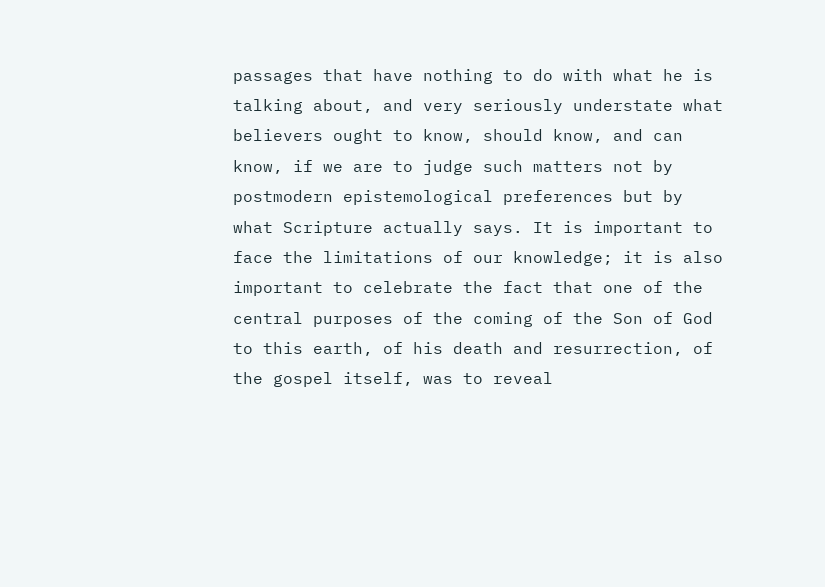passages that have nothing to do with what he is talking about, and very seriously understate what believers ought to know, should know, and can know, if we are to judge such matters not by postmodern epistemological preferences but by what Scripture actually says. It is important to face the limitations of our knowledge; it is also important to celebrate the fact that one of the central purposes of the coming of the Son of God to this earth, of his death and resurrection, of the gospel itself, was to reveal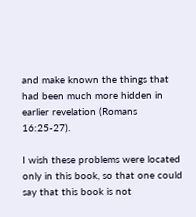and make known the things that had been much more hidden in earlier revelation (Romans 16:25-27).

I wish these problems were located only in this book, so that one could say that this book is not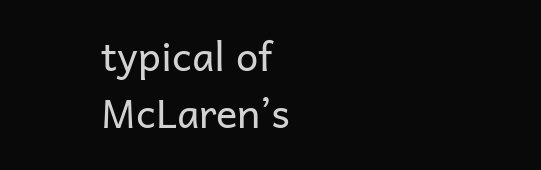typical of McLaren’s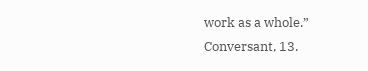work as a whole.” Conversant, 13.